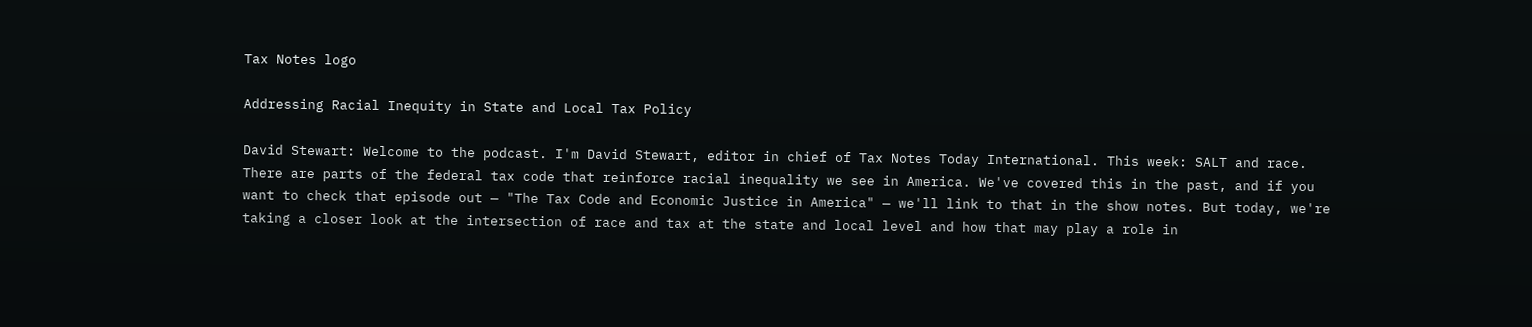Tax Notes logo

Addressing Racial Inequity in State and Local Tax Policy

David Stewart: Welcome to the podcast. I'm David Stewart, editor in chief of Tax Notes Today International. This week: SALT and race. There are parts of the federal tax code that reinforce racial inequality we see in America. We've covered this in the past, and if you want to check that episode out — "The Tax Code and Economic Justice in America" — we'll link to that in the show notes. But today, we're taking a closer look at the intersection of race and tax at the state and local level and how that may play a role in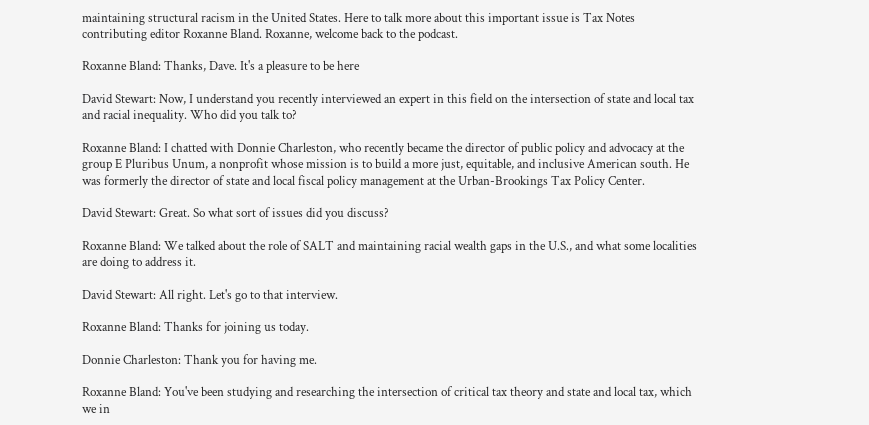maintaining structural racism in the United States. Here to talk more about this important issue is Tax Notes contributing editor Roxanne Bland. Roxanne, welcome back to the podcast.

Roxanne Bland: Thanks, Dave. It's a pleasure to be here

David Stewart: Now, I understand you recently interviewed an expert in this field on the intersection of state and local tax and racial inequality. Who did you talk to?

Roxanne Bland: I chatted with Donnie Charleston, who recently became the director of public policy and advocacy at the group E Pluribus Unum, a nonprofit whose mission is to build a more just, equitable, and inclusive American south. He was formerly the director of state and local fiscal policy management at the Urban-Brookings Tax Policy Center.

David Stewart: Great. So what sort of issues did you discuss?

Roxanne Bland: We talked about the role of SALT and maintaining racial wealth gaps in the U.S., and what some localities are doing to address it.

David Stewart: All right. Let's go to that interview.

Roxanne Bland: Thanks for joining us today.

Donnie Charleston: Thank you for having me.

Roxanne Bland: You've been studying and researching the intersection of critical tax theory and state and local tax, which we in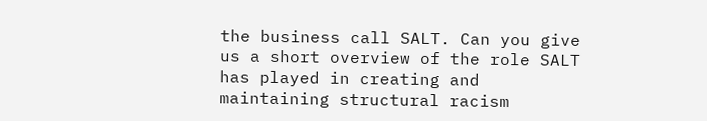the business call SALT. Can you give us a short overview of the role SALT has played in creating and maintaining structural racism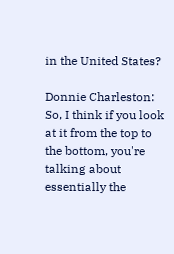in the United States?

Donnie Charleston: So, I think if you look at it from the top to the bottom, you're talking about essentially the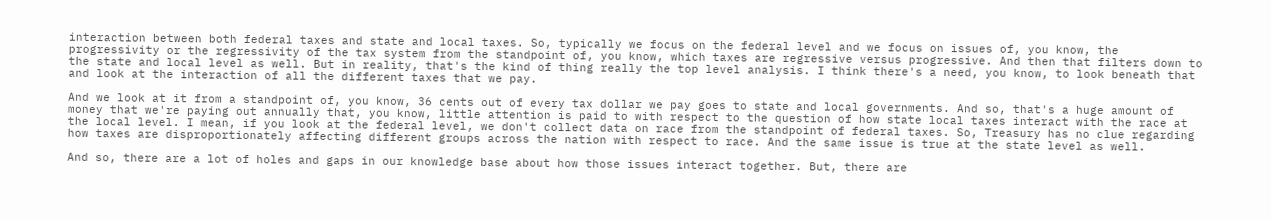interaction between both federal taxes and state and local taxes. So, typically we focus on the federal level and we focus on issues of, you know, the progressivity or the regressivity of the tax system from the standpoint of, you know, which taxes are regressive versus progressive. And then that filters down to the state and local level as well. But in reality, that's the kind of thing really the top level analysis. I think there's a need, you know, to look beneath that and look at the interaction of all the different taxes that we pay.

And we look at it from a standpoint of, you know, 36 cents out of every tax dollar we pay goes to state and local governments. And so, that's a huge amount of money that we're paying out annually that, you know, little attention is paid to with respect to the question of how state local taxes interact with the race at the local level. I mean, if you look at the federal level, we don't collect data on race from the standpoint of federal taxes. So, Treasury has no clue regarding how taxes are disproportionately affecting different groups across the nation with respect to race. And the same issue is true at the state level as well.

And so, there are a lot of holes and gaps in our knowledge base about how those issues interact together. But, there are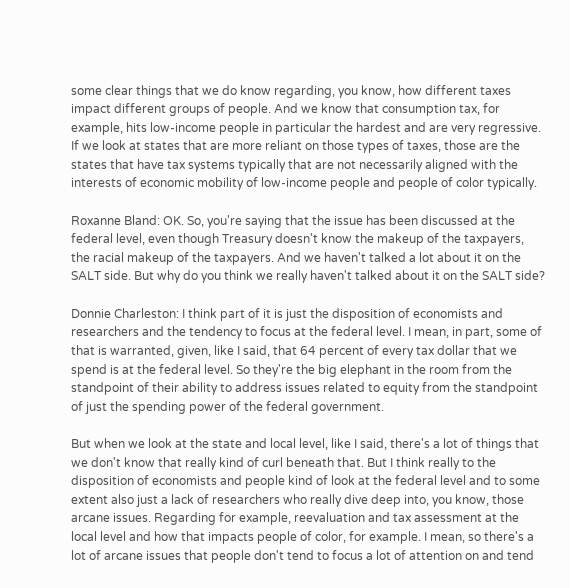some clear things that we do know regarding, you know, how different taxes impact different groups of people. And we know that consumption tax, for example, hits low-income people in particular the hardest and are very regressive. If we look at states that are more reliant on those types of taxes, those are the states that have tax systems typically that are not necessarily aligned with the interests of economic mobility of low-income people and people of color typically.

Roxanne Bland: OK. So, you're saying that the issue has been discussed at the federal level, even though Treasury doesn't know the makeup of the taxpayers, the racial makeup of the taxpayers. And we haven't talked a lot about it on the SALT side. But why do you think we really haven't talked about it on the SALT side?

Donnie Charleston: I think part of it is just the disposition of economists and researchers and the tendency to focus at the federal level. I mean, in part, some of that is warranted, given, like I said, that 64 percent of every tax dollar that we spend is at the federal level. So they're the big elephant in the room from the standpoint of their ability to address issues related to equity from the standpoint of just the spending power of the federal government.

But when we look at the state and local level, like I said, there's a lot of things that we don't know that really kind of curl beneath that. But I think really to the disposition of economists and people kind of look at the federal level and to some extent also just a lack of researchers who really dive deep into, you know, those arcane issues. Regarding for example, reevaluation and tax assessment at the local level and how that impacts people of color, for example. I mean, so there's a lot of arcane issues that people don't tend to focus a lot of attention on and tend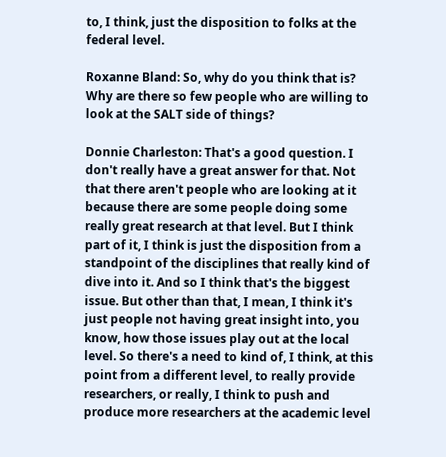to, I think, just the disposition to folks at the federal level.

Roxanne Bland: So, why do you think that is? Why are there so few people who are willing to look at the SALT side of things?

Donnie Charleston: That's a good question. I don't really have a great answer for that. Not that there aren't people who are looking at it because there are some people doing some really great research at that level. But I think part of it, I think is just the disposition from a standpoint of the disciplines that really kind of dive into it. And so I think that's the biggest issue. But other than that, I mean, I think it's just people not having great insight into, you know, how those issues play out at the local level. So there's a need to kind of, I think, at this point from a different level, to really provide researchers, or really, I think to push and produce more researchers at the academic level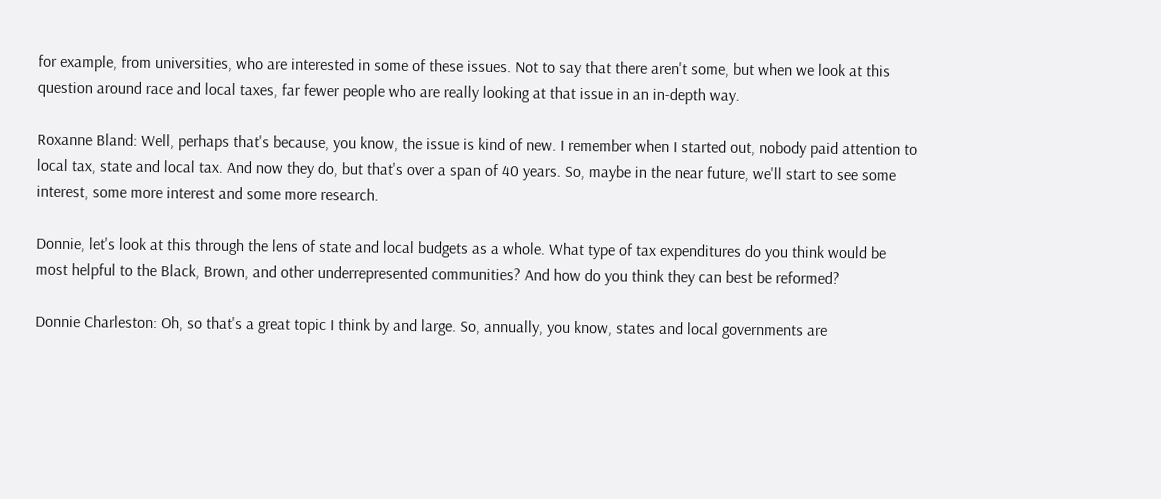for example, from universities, who are interested in some of these issues. Not to say that there aren't some, but when we look at this question around race and local taxes, far fewer people who are really looking at that issue in an in-depth way.

Roxanne Bland: Well, perhaps that's because, you know, the issue is kind of new. I remember when I started out, nobody paid attention to local tax, state and local tax. And now they do, but that's over a span of 40 years. So, maybe in the near future, we'll start to see some interest, some more interest and some more research.

Donnie, let's look at this through the lens of state and local budgets as a whole. What type of tax expenditures do you think would be most helpful to the Black, Brown, and other underrepresented communities? And how do you think they can best be reformed?

Donnie Charleston: Oh, so that's a great topic I think by and large. So, annually, you know, states and local governments are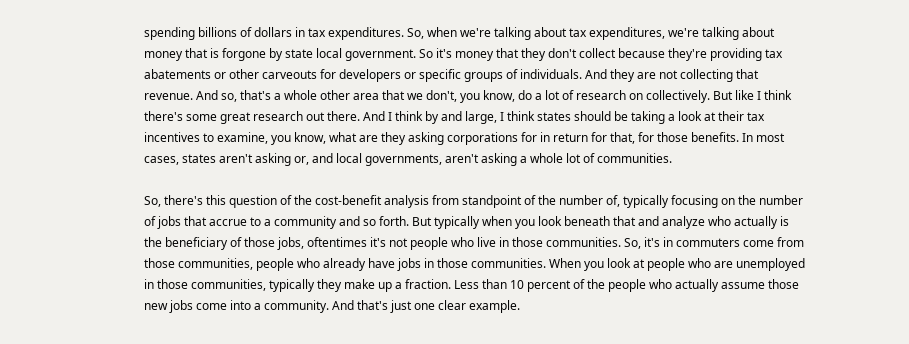spending billions of dollars in tax expenditures. So, when we're talking about tax expenditures, we're talking about money that is forgone by state local government. So it's money that they don't collect because they're providing tax abatements or other carveouts for developers or specific groups of individuals. And they are not collecting that revenue. And so, that's a whole other area that we don't, you know, do a lot of research on collectively. But like I think there's some great research out there. And I think by and large, I think states should be taking a look at their tax incentives to examine, you know, what are they asking corporations for in return for that, for those benefits. In most cases, states aren't asking or, and local governments, aren't asking a whole lot of communities.

So, there's this question of the cost-benefit analysis from standpoint of the number of, typically focusing on the number of jobs that accrue to a community and so forth. But typically when you look beneath that and analyze who actually is the beneficiary of those jobs, oftentimes it's not people who live in those communities. So, it's in commuters come from those communities, people who already have jobs in those communities. When you look at people who are unemployed in those communities, typically they make up a fraction. Less than 10 percent of the people who actually assume those new jobs come into a community. And that's just one clear example.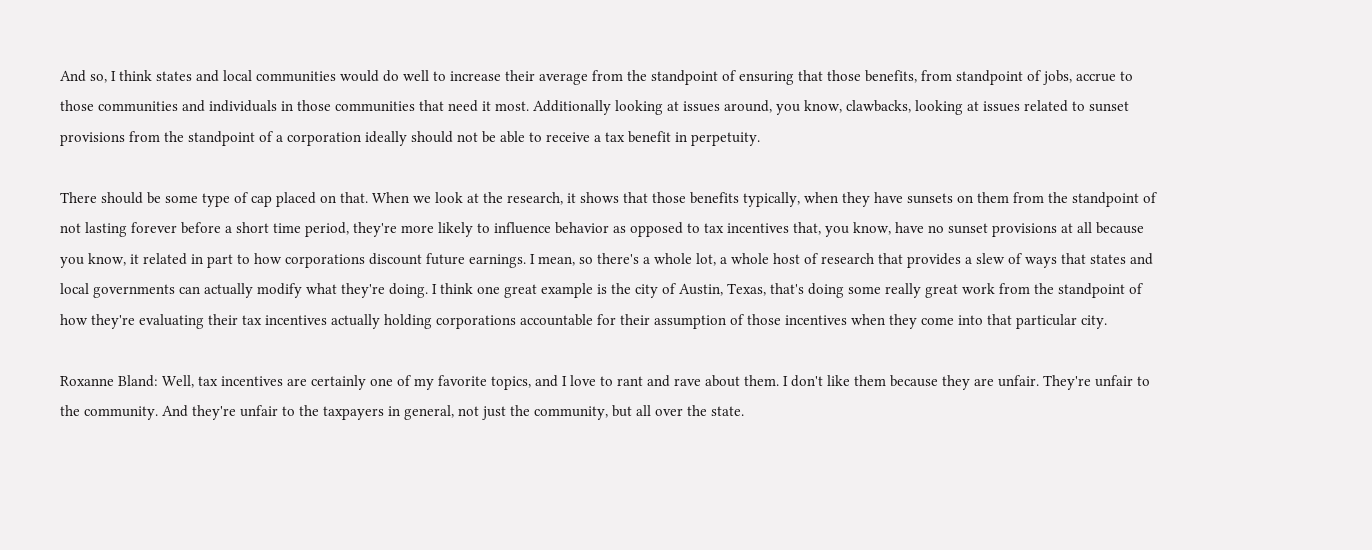And so, I think states and local communities would do well to increase their average from the standpoint of ensuring that those benefits, from standpoint of jobs, accrue to those communities and individuals in those communities that need it most. Additionally looking at issues around, you know, clawbacks, looking at issues related to sunset provisions from the standpoint of a corporation ideally should not be able to receive a tax benefit in perpetuity.

There should be some type of cap placed on that. When we look at the research, it shows that those benefits typically, when they have sunsets on them from the standpoint of not lasting forever before a short time period, they're more likely to influence behavior as opposed to tax incentives that, you know, have no sunset provisions at all because you know, it related in part to how corporations discount future earnings. I mean, so there's a whole lot, a whole host of research that provides a slew of ways that states and local governments can actually modify what they're doing. I think one great example is the city of Austin, Texas, that's doing some really great work from the standpoint of how they're evaluating their tax incentives actually holding corporations accountable for their assumption of those incentives when they come into that particular city.

Roxanne Bland: Well, tax incentives are certainly one of my favorite topics, and I love to rant and rave about them. I don't like them because they are unfair. They're unfair to the community. And they're unfair to the taxpayers in general, not just the community, but all over the state.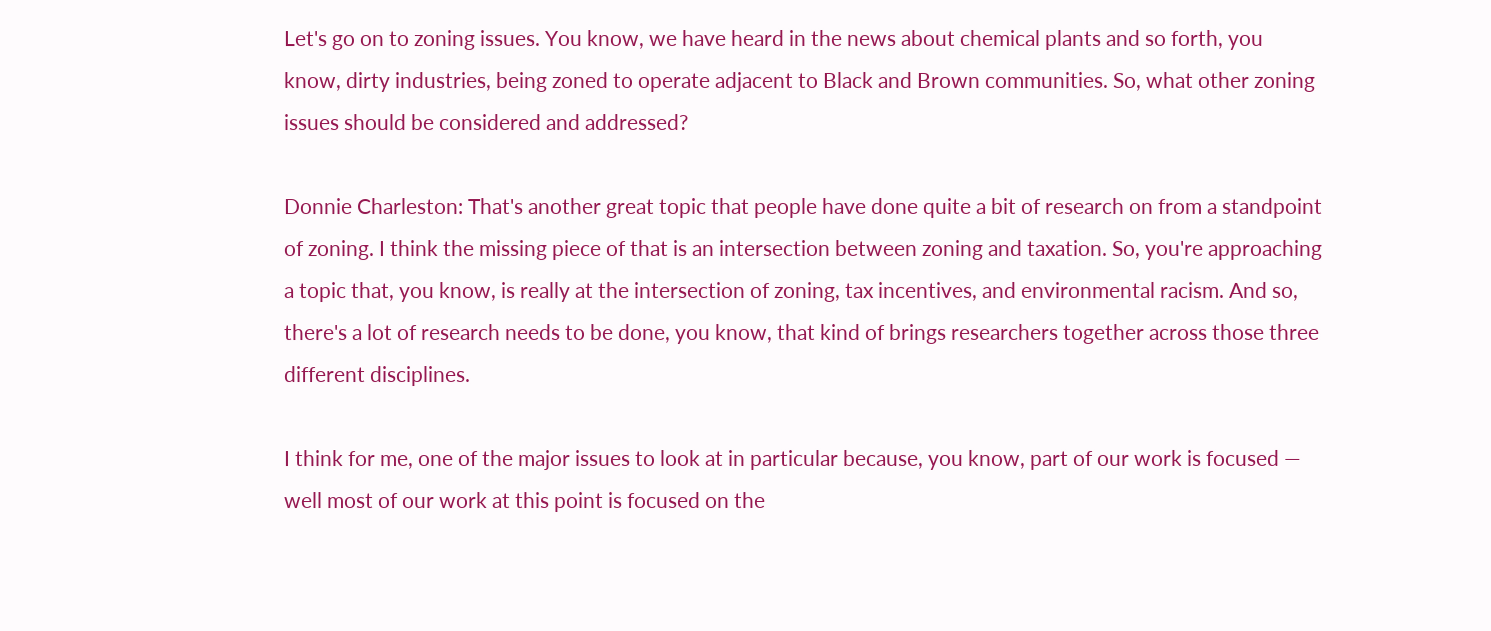Let's go on to zoning issues. You know, we have heard in the news about chemical plants and so forth, you know, dirty industries, being zoned to operate adjacent to Black and Brown communities. So, what other zoning issues should be considered and addressed?

Donnie Charleston: That's another great topic that people have done quite a bit of research on from a standpoint of zoning. I think the missing piece of that is an intersection between zoning and taxation. So, you're approaching a topic that, you know, is really at the intersection of zoning, tax incentives, and environmental racism. And so, there's a lot of research needs to be done, you know, that kind of brings researchers together across those three different disciplines.

I think for me, one of the major issues to look at in particular because, you know, part of our work is focused — well most of our work at this point is focused on the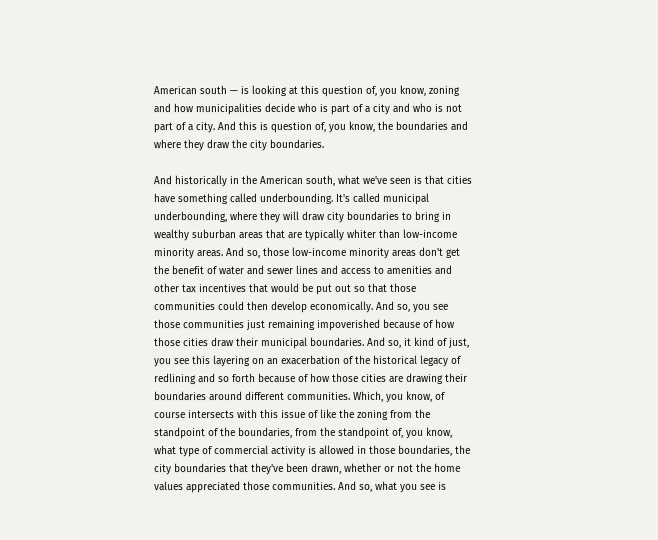American south — is looking at this question of, you know, zoning and how municipalities decide who is part of a city and who is not part of a city. And this is question of, you know, the boundaries and where they draw the city boundaries.

And historically in the American south, what we've seen is that cities have something called underbounding. It's called municipal underbounding, where they will draw city boundaries to bring in wealthy suburban areas that are typically whiter than low-income minority areas. And so, those low-income minority areas don't get the benefit of water and sewer lines and access to amenities and other tax incentives that would be put out so that those communities could then develop economically. And so, you see those communities just remaining impoverished because of how those cities draw their municipal boundaries. And so, it kind of just, you see this layering on an exacerbation of the historical legacy of redlining and so forth because of how those cities are drawing their boundaries around different communities. Which, you know, of course intersects with this issue of like the zoning from the standpoint of the boundaries, from the standpoint of, you know, what type of commercial activity is allowed in those boundaries, the city boundaries that they've been drawn, whether or not the home values appreciated those communities. And so, what you see is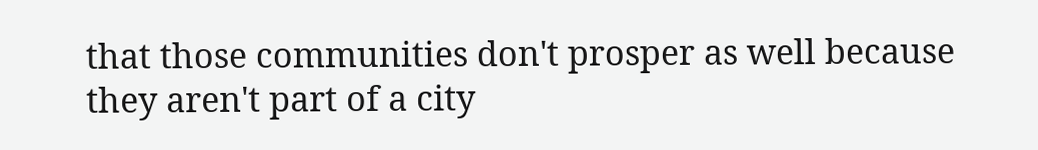that those communities don't prosper as well because they aren't part of a city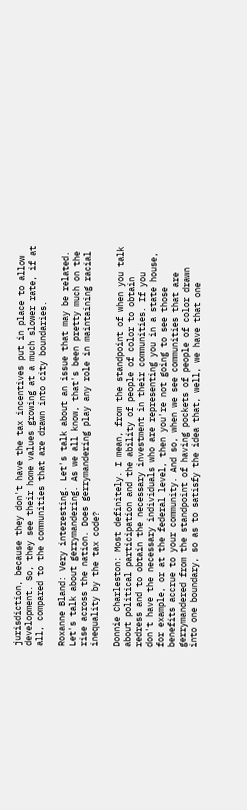jurisdiction, because they don't have the tax incentives put in place to allow development. So, they see their home values growing at a much slower rate, if at all, compared to the communities that are drawn into city boundaries.

Roxanne Bland: Very interesting. Let's talk about an issue that may be related. Let's talk about gerrymandering. As we all know, that's been pretty much on the rise across the nation. Does gerrymandering play any role in maintaining racial inequality by the tax code?

Donnie Charleston: Most definitely. I mean, from the standpoint of when you talk about political participation and the ability of people of color to obtain redress and to obtain the necessary investment in their communities. If you don't have the necessary individuals who are representing you in a state house, for example, or at the federal level, then you're not going to see those benefits accrue to your community. And so, when we see communities that are gerrymandered from the standpoint of having pockets of people of color drawn into one boundary, so as to satisfy the idea that, well, we have that one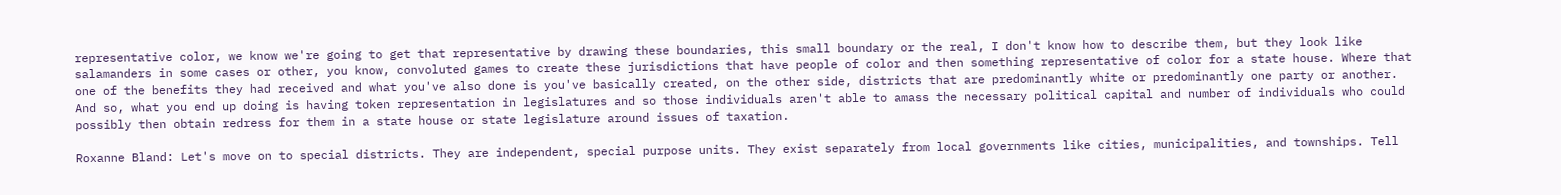representative color, we know we're going to get that representative by drawing these boundaries, this small boundary or the real, I don't know how to describe them, but they look like salamanders in some cases or other, you know, convoluted games to create these jurisdictions that have people of color and then something representative of color for a state house. Where that one of the benefits they had received and what you've also done is you've basically created, on the other side, districts that are predominantly white or predominantly one party or another. And so, what you end up doing is having token representation in legislatures and so those individuals aren't able to amass the necessary political capital and number of individuals who could possibly then obtain redress for them in a state house or state legislature around issues of taxation.

Roxanne Bland: Let's move on to special districts. They are independent, special purpose units. They exist separately from local governments like cities, municipalities, and townships. Tell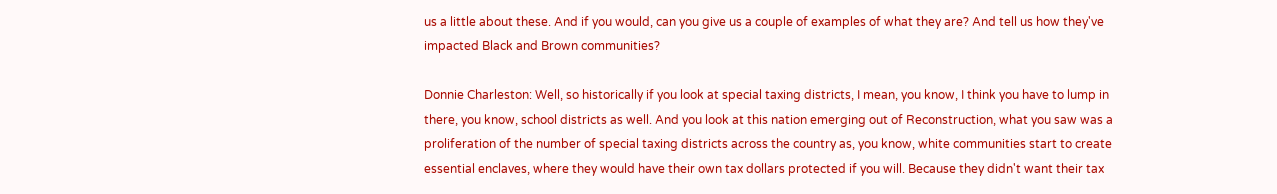us a little about these. And if you would, can you give us a couple of examples of what they are? And tell us how they've impacted Black and Brown communities?

Donnie Charleston: Well, so historically if you look at special taxing districts, I mean, you know, I think you have to lump in there, you know, school districts as well. And you look at this nation emerging out of Reconstruction, what you saw was a proliferation of the number of special taxing districts across the country as, you know, white communities start to create essential enclaves, where they would have their own tax dollars protected if you will. Because they didn't want their tax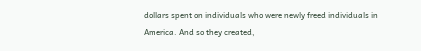dollars spent on individuals who were newly freed individuals in America. And so they created,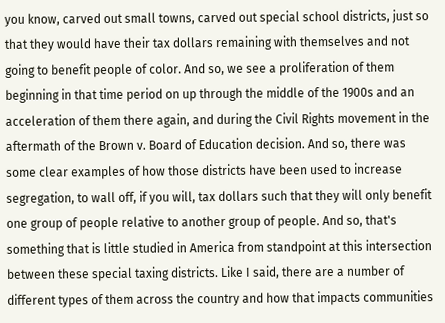you know, carved out small towns, carved out special school districts, just so that they would have their tax dollars remaining with themselves and not going to benefit people of color. And so, we see a proliferation of them beginning in that time period on up through the middle of the 1900s and an acceleration of them there again, and during the Civil Rights movement in the aftermath of the Brown v. Board of Education decision. And so, there was some clear examples of how those districts have been used to increase segregation, to wall off, if you will, tax dollars such that they will only benefit one group of people relative to another group of people. And so, that's something that is little studied in America from standpoint at this intersection between these special taxing districts. Like I said, there are a number of different types of them across the country and how that impacts communities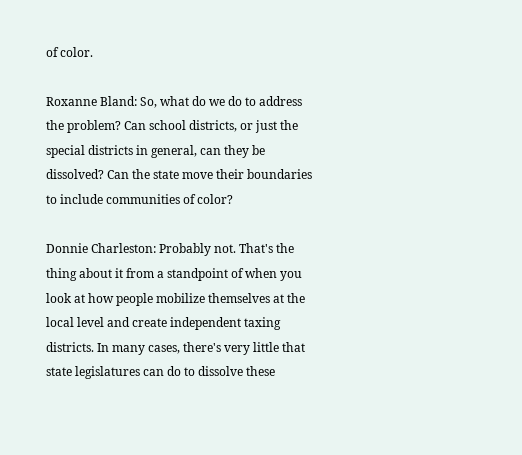of color.

Roxanne Bland: So, what do we do to address the problem? Can school districts, or just the special districts in general, can they be dissolved? Can the state move their boundaries to include communities of color?

Donnie Charleston: Probably not. That's the thing about it from a standpoint of when you look at how people mobilize themselves at the local level and create independent taxing districts. In many cases, there's very little that state legislatures can do to dissolve these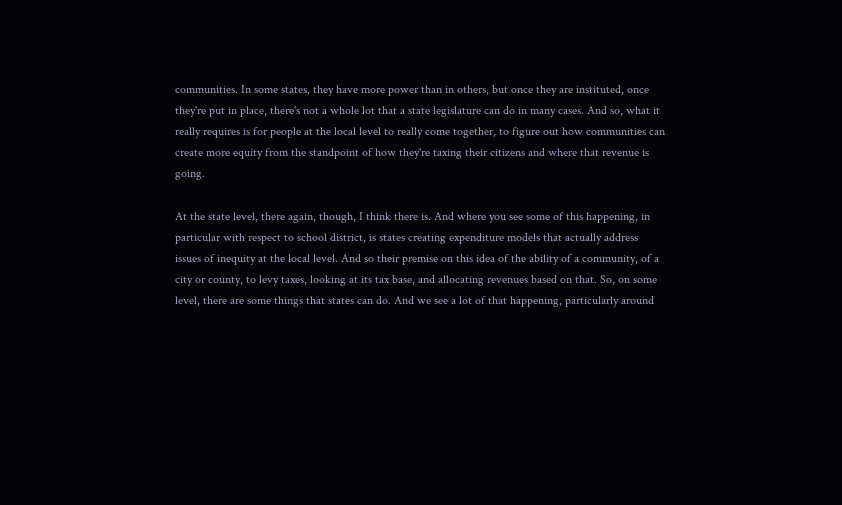communities. In some states, they have more power than in others, but once they are instituted, once they're put in place, there's not a whole lot that a state legislature can do in many cases. And so, what it really requires is for people at the local level to really come together, to figure out how communities can create more equity from the standpoint of how they're taxing their citizens and where that revenue is going.

At the state level, there again, though, I think there is. And where you see some of this happening, in particular with respect to school district, is states creating expenditure models that actually address issues of inequity at the local level. And so their premise on this idea of the ability of a community, of a city or county, to levy taxes, looking at its tax base, and allocating revenues based on that. So, on some level, there are some things that states can do. And we see a lot of that happening, particularly around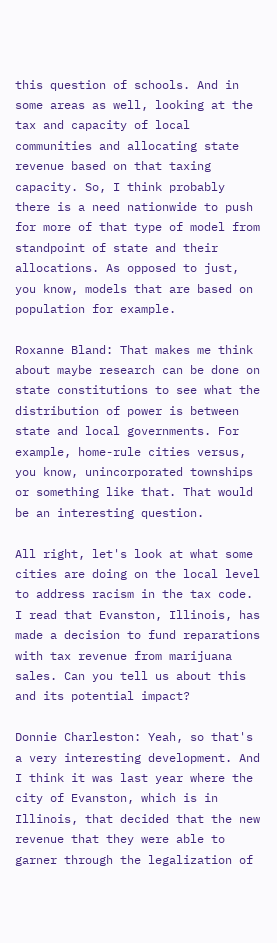this question of schools. And in some areas as well, looking at the tax and capacity of local communities and allocating state revenue based on that taxing capacity. So, I think probably there is a need nationwide to push for more of that type of model from standpoint of state and their allocations. As opposed to just, you know, models that are based on population for example.

Roxanne Bland: That makes me think about maybe research can be done on state constitutions to see what the distribution of power is between state and local governments. For example, home-rule cities versus, you know, unincorporated townships or something like that. That would be an interesting question.

All right, let's look at what some cities are doing on the local level to address racism in the tax code. I read that Evanston, Illinois, has made a decision to fund reparations with tax revenue from marijuana sales. Can you tell us about this and its potential impact?

Donnie Charleston: Yeah, so that's a very interesting development. And I think it was last year where the city of Evanston, which is in Illinois, that decided that the new revenue that they were able to garner through the legalization of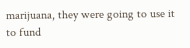marijuana, they were going to use it to fund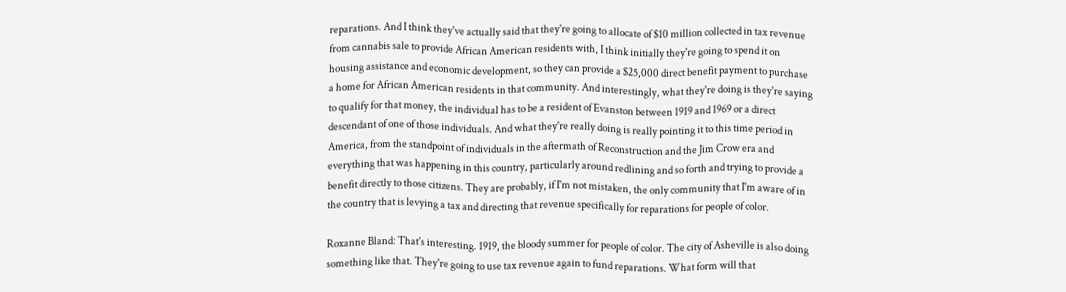reparations. And I think they've actually said that they're going to allocate of $10 million collected in tax revenue from cannabis sale to provide African American residents with, I think initially they're going to spend it on housing assistance and economic development, so they can provide a $25,000 direct benefit payment to purchase a home for African American residents in that community. And interestingly, what they're doing is they're saying to qualify for that money, the individual has to be a resident of Evanston between 1919 and 1969 or a direct descendant of one of those individuals. And what they're really doing is really pointing it to this time period in America, from the standpoint of individuals in the aftermath of Reconstruction and the Jim Crow era and everything that was happening in this country, particularly around redlining and so forth and trying to provide a benefit directly to those citizens. They are probably, if I'm not mistaken, the only community that I'm aware of in the country that is levying a tax and directing that revenue specifically for reparations for people of color.

Roxanne Bland: That's interesting. 1919, the bloody summer for people of color. The city of Asheville is also doing something like that. They're going to use tax revenue again to fund reparations. What form will that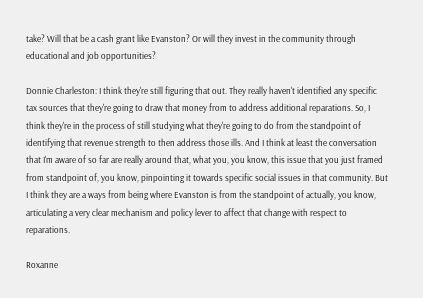take? Will that be a cash grant like Evanston? Or will they invest in the community through educational and job opportunities?

Donnie Charleston: I think they're still figuring that out. They really haven't identified any specific tax sources that they're going to draw that money from to address additional reparations. So, I think they're in the process of still studying what they're going to do from the standpoint of identifying that revenue strength to then address those ills. And I think at least the conversation that I'm aware of so far are really around that, what you, you know, this issue that you just framed from standpoint of, you know, pinpointing it towards specific social issues in that community. But I think they are a ways from being where Evanston is from the standpoint of actually, you know, articulating a very clear mechanism and policy lever to affect that change with respect to reparations.

Roxanne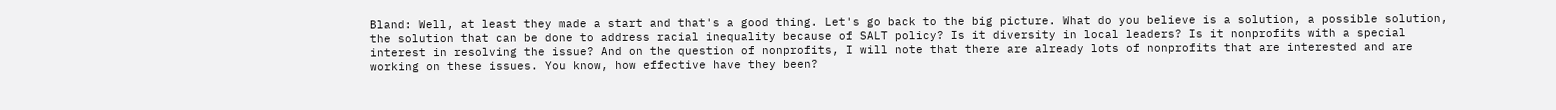Bland: Well, at least they made a start and that's a good thing. Let's go back to the big picture. What do you believe is a solution, a possible solution, the solution that can be done to address racial inequality because of SALT policy? Is it diversity in local leaders? Is it nonprofits with a special interest in resolving the issue? And on the question of nonprofits, I will note that there are already lots of nonprofits that are interested and are working on these issues. You know, how effective have they been?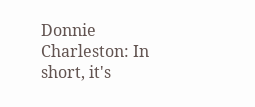Donnie Charleston: In short, it's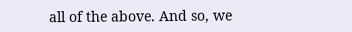all of the above. And so, we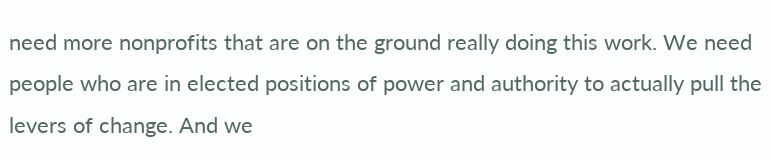need more nonprofits that are on the ground really doing this work. We need people who are in elected positions of power and authority to actually pull the levers of change. And we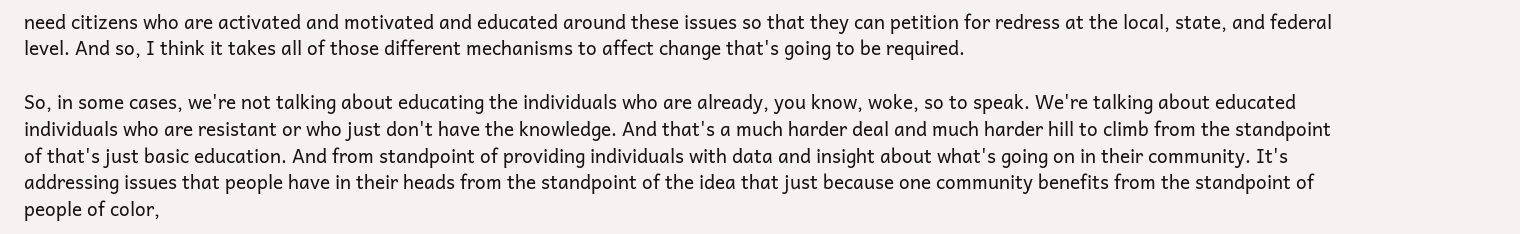need citizens who are activated and motivated and educated around these issues so that they can petition for redress at the local, state, and federal level. And so, I think it takes all of those different mechanisms to affect change that's going to be required.

So, in some cases, we're not talking about educating the individuals who are already, you know, woke, so to speak. We're talking about educated individuals who are resistant or who just don't have the knowledge. And that's a much harder deal and much harder hill to climb from the standpoint of that's just basic education. And from standpoint of providing individuals with data and insight about what's going on in their community. It's addressing issues that people have in their heads from the standpoint of the idea that just because one community benefits from the standpoint of people of color,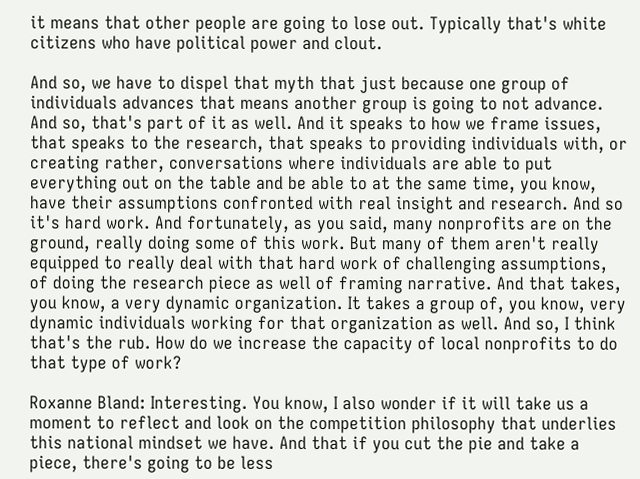it means that other people are going to lose out. Typically that's white citizens who have political power and clout.

And so, we have to dispel that myth that just because one group of individuals advances that means another group is going to not advance. And so, that's part of it as well. And it speaks to how we frame issues, that speaks to the research, that speaks to providing individuals with, or creating rather, conversations where individuals are able to put everything out on the table and be able to at the same time, you know, have their assumptions confronted with real insight and research. And so it's hard work. And fortunately, as you said, many nonprofits are on the ground, really doing some of this work. But many of them aren't really equipped to really deal with that hard work of challenging assumptions, of doing the research piece as well of framing narrative. And that takes, you know, a very dynamic organization. It takes a group of, you know, very dynamic individuals working for that organization as well. And so, I think that's the rub. How do we increase the capacity of local nonprofits to do that type of work?

Roxanne Bland: Interesting. You know, I also wonder if it will take us a moment to reflect and look on the competition philosophy that underlies this national mindset we have. And that if you cut the pie and take a piece, there's going to be less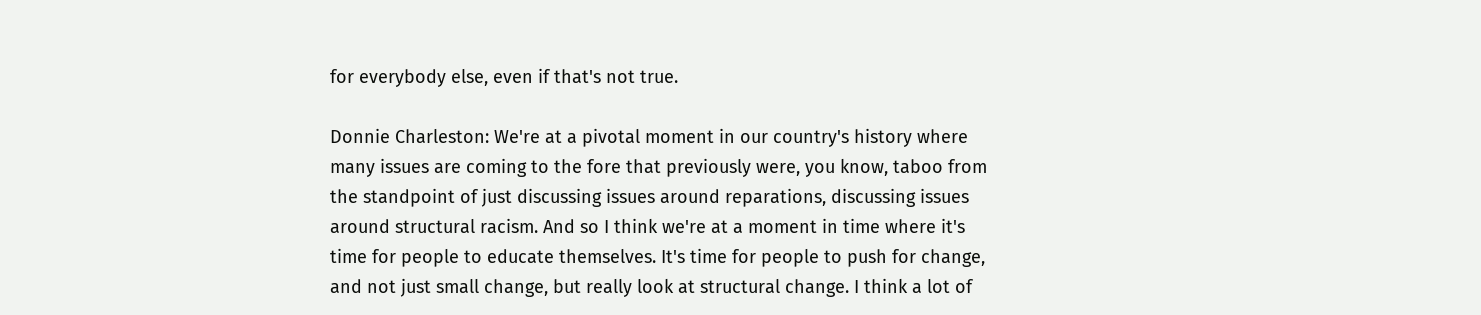for everybody else, even if that's not true.

Donnie Charleston: We're at a pivotal moment in our country's history where many issues are coming to the fore that previously were, you know, taboo from the standpoint of just discussing issues around reparations, discussing issues around structural racism. And so I think we're at a moment in time where it's time for people to educate themselves. It's time for people to push for change, and not just small change, but really look at structural change. I think a lot of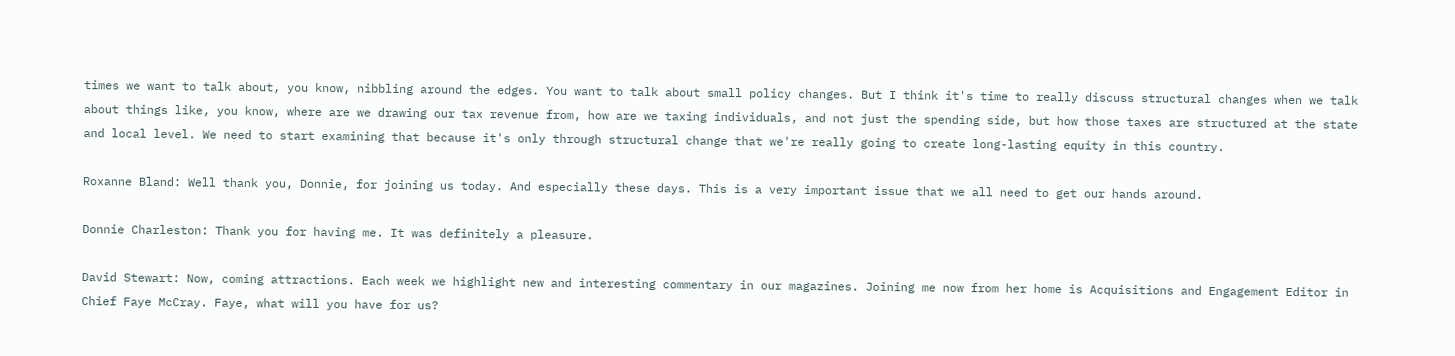times we want to talk about, you know, nibbling around the edges. You want to talk about small policy changes. But I think it's time to really discuss structural changes when we talk about things like, you know, where are we drawing our tax revenue from, how are we taxing individuals, and not just the spending side, but how those taxes are structured at the state and local level. We need to start examining that because it's only through structural change that we're really going to create long-lasting equity in this country.

Roxanne Bland: Well thank you, Donnie, for joining us today. And especially these days. This is a very important issue that we all need to get our hands around.

Donnie Charleston: Thank you for having me. It was definitely a pleasure.

David Stewart: Now, coming attractions. Each week we highlight new and interesting commentary in our magazines. Joining me now from her home is Acquisitions and Engagement Editor in Chief Faye McCray. Faye, what will you have for us?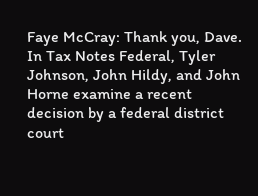Faye McCray: Thank you, Dave. In Tax Notes Federal, Tyler Johnson, John Hildy, and John Horne examine a recent decision by a federal district court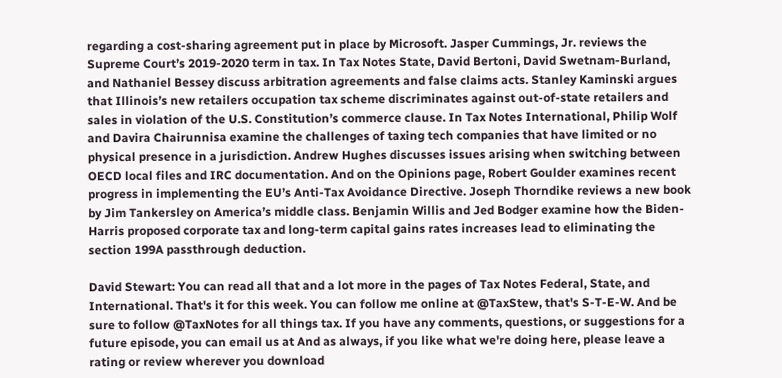regarding a cost-sharing agreement put in place by Microsoft. Jasper Cummings, Jr. reviews the Supreme Court’s 2019-2020 term in tax. In Tax Notes State, David Bertoni, David Swetnam-Burland, and Nathaniel Bessey discuss arbitration agreements and false claims acts. Stanley Kaminski argues that Illinois’s new retailers occupation tax scheme discriminates against out-of-state retailers and sales in violation of the U.S. Constitution’s commerce clause. In Tax Notes International, Philip Wolf and Davira Chairunnisa examine the challenges of taxing tech companies that have limited or no physical presence in a jurisdiction. Andrew Hughes discusses issues arising when switching between OECD local files and IRC documentation. And on the Opinions page, Robert Goulder examines recent progress in implementing the EU’s Anti-Tax Avoidance Directive. Joseph Thorndike reviews a new book by Jim Tankersley on America’s middle class. Benjamin Willis and Jed Bodger examine how the Biden-Harris proposed corporate tax and long-term capital gains rates increases lead to eliminating the section 199A passthrough deduction.

David Stewart: You can read all that and a lot more in the pages of Tax Notes Federal, State, and International. That's it for this week. You can follow me online at @TaxStew, that's S-T-E-W. And be sure to follow @TaxNotes for all things tax. If you have any comments, questions, or suggestions for a future episode, you can email us at And as always, if you like what we're doing here, please leave a rating or review wherever you download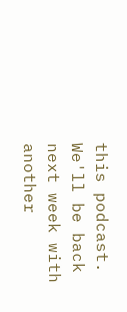this podcast. We'll be back next week with another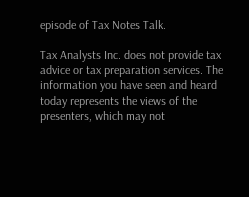episode of Tax Notes Talk.

Tax Analysts Inc. does not provide tax advice or tax preparation services. The information you have seen and heard today represents the views of the presenters, which may not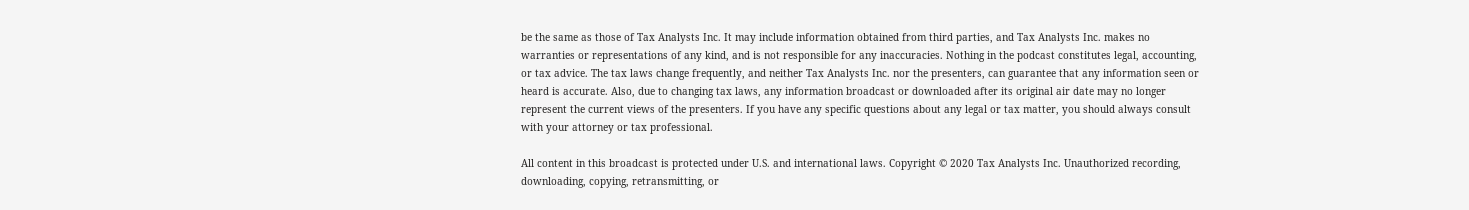be the same as those of Tax Analysts Inc. It may include information obtained from third parties, and Tax Analysts Inc. makes no warranties or representations of any kind, and is not responsible for any inaccuracies. Nothing in the podcast constitutes legal, accounting, or tax advice. The tax laws change frequently, and neither Tax Analysts Inc. nor the presenters, can guarantee that any information seen or heard is accurate. Also, due to changing tax laws, any information broadcast or downloaded after its original air date may no longer represent the current views of the presenters. If you have any specific questions about any legal or tax matter, you should always consult with your attorney or tax professional.

All content in this broadcast is protected under U.S. and international laws. Copyright © 2020 Tax Analysts Inc. Unauthorized recording, downloading, copying, retransmitting, or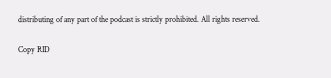distributing of any part of the podcast is strictly prohibited. All rights reserved.

Copy RID